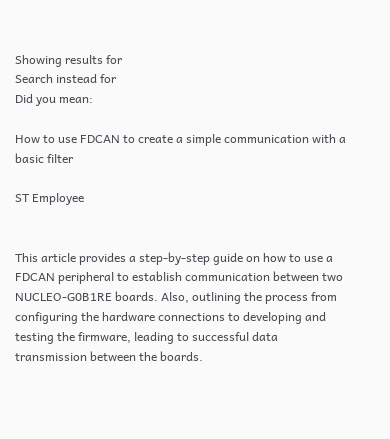Showing results for
Search instead for
Did you mean:

How to use FDCAN to create a simple communication with a basic filter

ST Employee


This article provides a step-by-step guide on how to use a FDCAN peripheral to establish communication between two NUCLEO-G0B1RE boards. Also, outlining the process from configuring the hardware connections to developing and testing the firmware, leading to successful data transmission between the boards.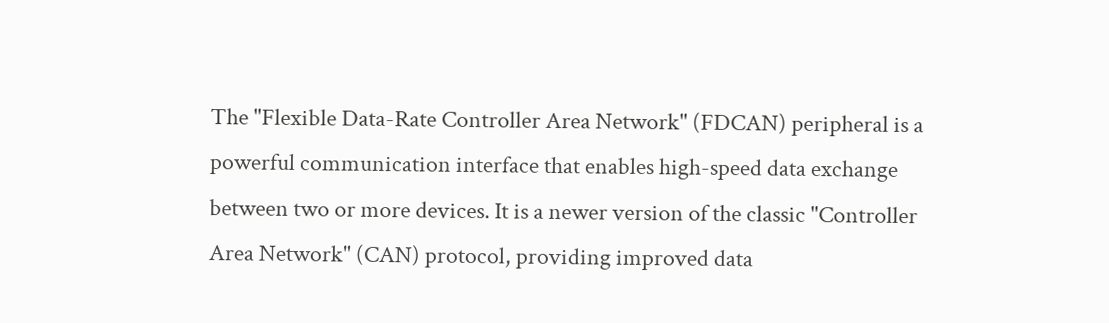The "Flexible Data-Rate Controller Area Network" (FDCAN) peripheral is a powerful communication interface that enables high-speed data exchange between two or more devices. It is a newer version of the classic "Controller Area Network" (CAN) protocol, providing improved data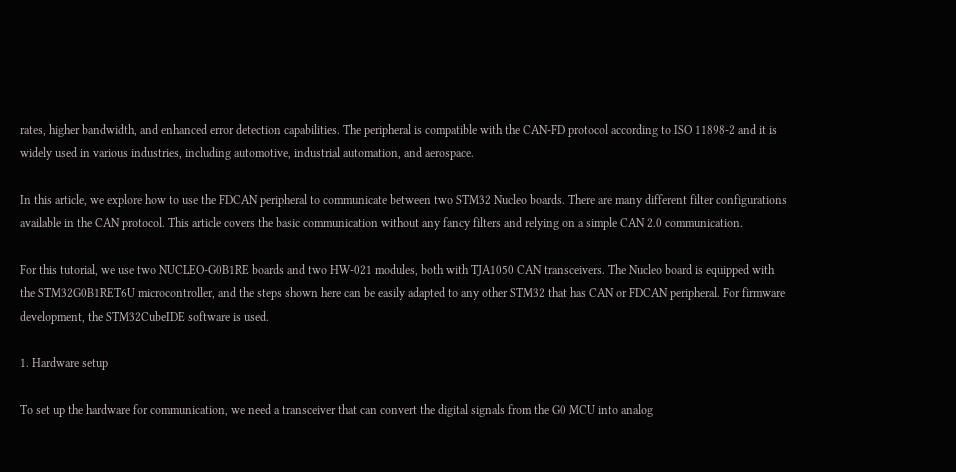rates, higher bandwidth, and enhanced error detection capabilities. The peripheral is compatible with the CAN-FD protocol according to ISO 11898-2 and it is widely used in various industries, including automotive, industrial automation, and aerospace.

In this article, we explore how to use the FDCAN peripheral to communicate between two STM32 Nucleo boards. There are many different filter configurations available in the CAN protocol. This article covers the basic communication without any fancy filters and relying on a simple CAN 2.0 communication.

For this tutorial, we use two NUCLEO-G0B1RE boards and two HW-021 modules, both with TJA1050 CAN transceivers. The Nucleo board is equipped with the STM32G0B1RET6U microcontroller, and the steps shown here can be easily adapted to any other STM32 that has CAN or FDCAN peripheral. For firmware development, the STM32CubeIDE software is used.

1. Hardware setup

To set up the hardware for communication, we need a transceiver that can convert the digital signals from the G0 MCU into analog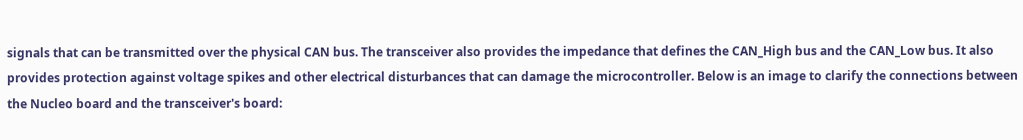signals that can be transmitted over the physical CAN bus. The transceiver also provides the impedance that defines the CAN_High bus and the CAN_Low bus. It also provides protection against voltage spikes and other electrical disturbances that can damage the microcontroller. Below is an image to clarify the connections between the Nucleo board and the transceiver's board: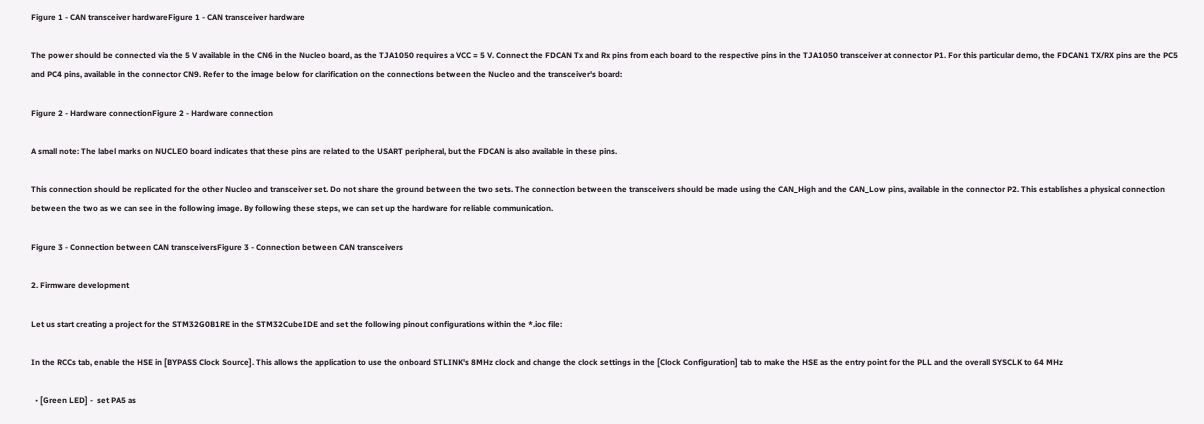Figure 1 - CAN transceiver hardwareFigure 1 - CAN transceiver hardware

The power should be connected via the 5 V available in the CN6 in the Nucleo board, as the TJA1050 requires a VCC = 5 V. Connect the FDCAN Tx and Rx pins from each board to the respective pins in the TJA1050 transceiver at connector P1. For this particular demo, the FDCAN1 TX/RX pins are the PC5 and PC4 pins, available in the connector CN9. Refer to the image below for clarification on the connections between the Nucleo and the transceiver's board:

Figure 2 - Hardware connectionFigure 2 - Hardware connection

A small note: The label marks on NUCLEO board indicates that these pins are related to the USART peripheral, but the FDCAN is also available in these pins.

This connection should be replicated for the other Nucleo and transceiver set. Do not share the ground between the two sets. The connection between the transceivers should be made using the CAN_High and the CAN_Low pins, available in the connector P2. This establishes a physical connection between the two as we can see in the following image. By following these steps, we can set up the hardware for reliable communication.

Figure 3 - Connection between CAN transceiversFigure 3 - Connection between CAN transceivers

2. Firmware development

Let us start creating a project for the STM32G0B1RE in the STM32CubeIDE and set the following pinout configurations within the *.ioc file:

In the RCCs tab, enable the HSE in [BYPASS Clock Source]. This allows the application to use the onboard STLINK's 8MHz clock and change the clock settings in the [Clock Configuration] tab to make the HSE as the entry point for the PLL and the overall SYSCLK to 64 MHz

  • [Green LED] -  set PA5 as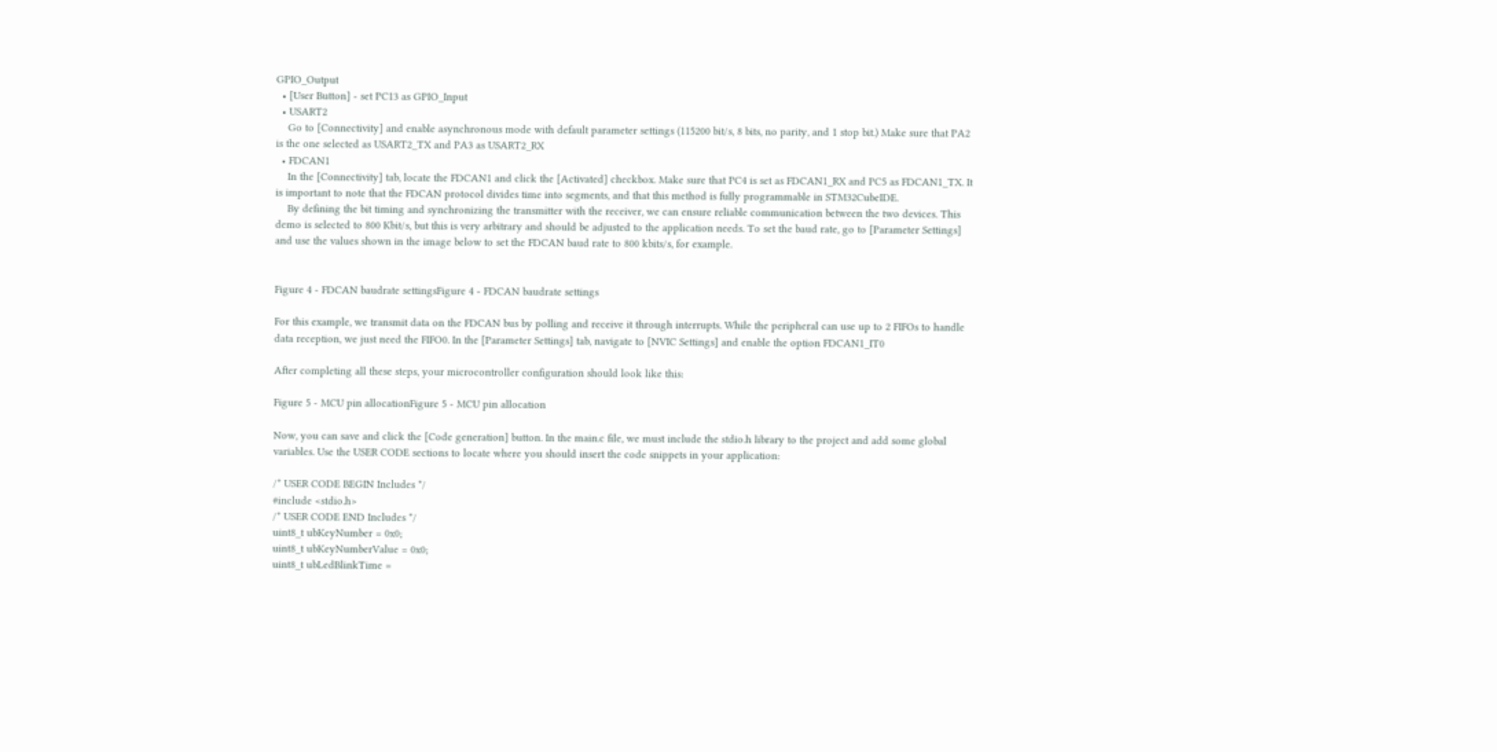GPIO_Output
  • [User Button] - set PC13 as GPIO_Input
  • USART2
    Go to [Connectivity] and enable asynchronous mode with default parameter settings (115200 bit/s, 8 bits, no parity, and 1 stop bit.) Make sure that PA2 is the one selected as USART2_TX and PA3 as USART2_RX
  • FDCAN1
    In the [Connectivity] tab, locate the FDCAN1 and click the [Activated] checkbox. Make sure that PC4 is set as FDCAN1_RX and PC5 as FDCAN1_TX. It is important to note that the FDCAN protocol divides time into segments, and that this method is fully programmable in STM32CubeIDE.
    By defining the bit timing and synchronizing the transmitter with the receiver, we can ensure reliable communication between the two devices. This demo is selected to 800 Kbit/s, but this is very arbitrary and should be adjusted to the application needs. To set the baud rate, go to [Parameter Settings] and use the values shown in the image below to set the FDCAN baud rate to 800 kbits/s, for example.


Figure 4 - FDCAN baudrate settingsFigure 4 - FDCAN baudrate settings

For this example, we transmit data on the FDCAN bus by polling and receive it through interrupts. While the peripheral can use up to 2 FIFOs to handle data reception, we just need the FIFO0. In the [Parameter Settings] tab, navigate to [NVIC Settings] and enable the option FDCAN1_IT0

After completing all these steps, your microcontroller configuration should look like this:

Figure 5 - MCU pin allocationFigure 5 - MCU pin allocation

Now, you can save and click the [Code generation] button. In the main.c file, we must include the stdio.h library to the project and add some global variables. Use the USER CODE sections to locate where you should insert the code snippets in your application:

/* USER CODE BEGIN Includes */
#include <stdio.h>
/* USER CODE END Includes */
uint8_t ubKeyNumber = 0x0;
uint8_t ubKeyNumberValue = 0x0;
uint8_t ubLedBlinkTime =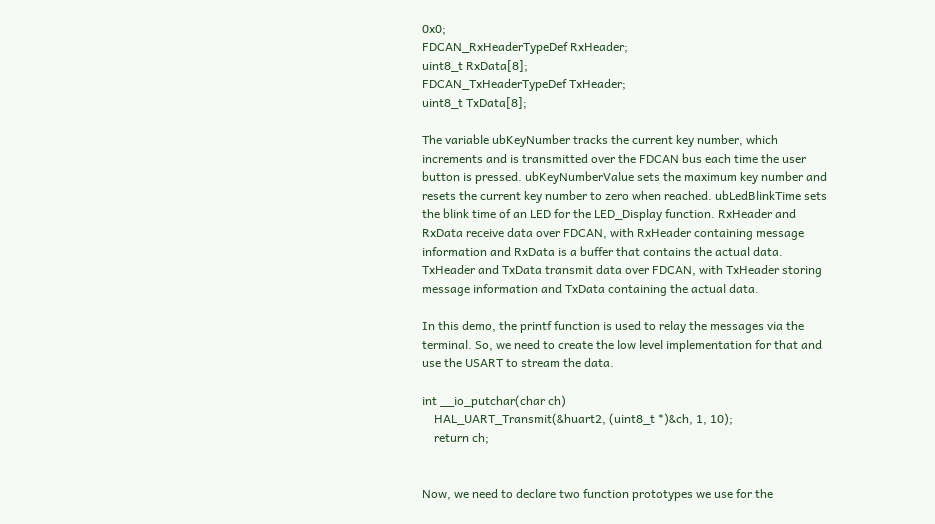0x0;
FDCAN_RxHeaderTypeDef RxHeader;
uint8_t RxData[8];
FDCAN_TxHeaderTypeDef TxHeader;
uint8_t TxData[8];

The variable ubKeyNumber tracks the current key number, which increments and is transmitted over the FDCAN bus each time the user button is pressed. ubKeyNumberValue sets the maximum key number and resets the current key number to zero when reached. ubLedBlinkTime sets the blink time of an LED for the LED_Display function. RxHeader and RxData receive data over FDCAN, with RxHeader containing message information and RxData is a buffer that contains the actual data. TxHeader and TxData transmit data over FDCAN, with TxHeader storing message information and TxData containing the actual data.

In this demo, the printf function is used to relay the messages via the terminal. So, we need to create the low level implementation for that and use the USART to stream the data.

int __io_putchar(char ch)
    HAL_UART_Transmit(&huart2, (uint8_t *)&ch, 1, 10);
    return ch;


Now, we need to declare two function prototypes we use for the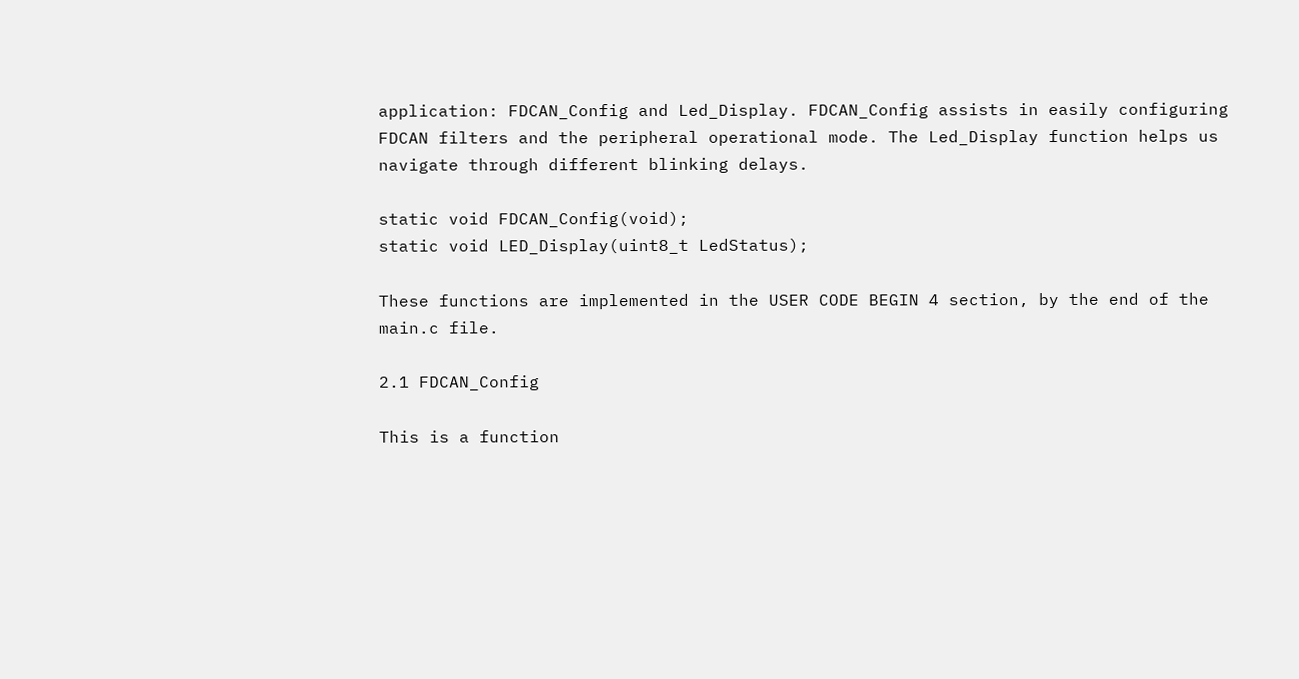application: FDCAN_Config and Led_Display. FDCAN_Config assists in easily configuring FDCAN filters and the peripheral operational mode. The Led_Display function helps us navigate through different blinking delays.

static void FDCAN_Config(void);
static void LED_Display(uint8_t LedStatus);

These functions are implemented in the USER CODE BEGIN 4 section, by the end of the main.c file.

2.1 FDCAN_Config

This is a function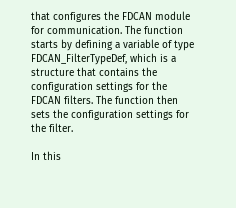that configures the FDCAN module for communication. The function starts by defining a variable of type FDCAN_FilterTypeDef, which is a structure that contains the configuration settings for the FDCAN filters. The function then sets the configuration settings for the filter.

In this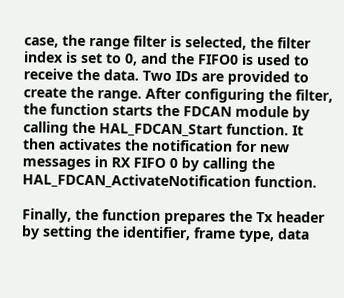case, the range filter is selected, the filter index is set to 0, and the FIFO0 is used to receive the data. Two IDs are provided to create the range. After configuring the filter, the function starts the FDCAN module by calling the HAL_FDCAN_Start function. It then activates the notification for new messages in RX FIFO 0 by calling the HAL_FDCAN_ActivateNotification function.

Finally, the function prepares the Tx header by setting the identifier, frame type, data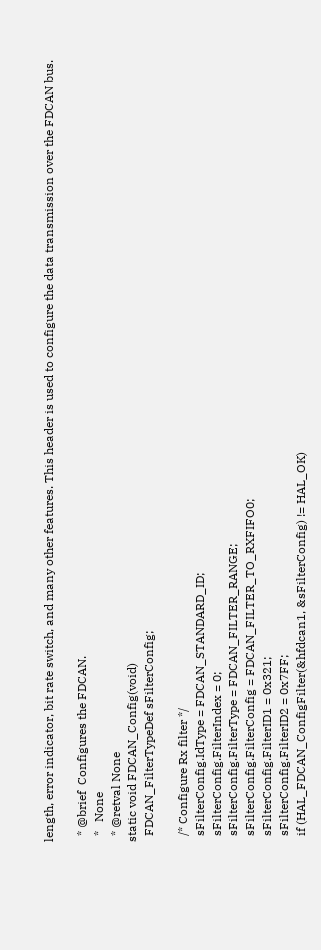length, error indicator, bit rate switch, and many other features. This header is used to configure the data transmission over the FDCAN bus.

  * @brief  Configures the FDCAN.
  *   None
  * @retval None
static void FDCAN_Config(void)
  FDCAN_FilterTypeDef sFilterConfig;

  /* Configure Rx filter */
  sFilterConfig.IdType = FDCAN_STANDARD_ID;
  sFilterConfig.FilterIndex = 0;
  sFilterConfig.FilterType = FDCAN_FILTER_RANGE;
  sFilterConfig.FilterConfig = FDCAN_FILTER_TO_RXFIFO0;
  sFilterConfig.FilterID1 = 0x321;
  sFilterConfig.FilterID2 = 0x7FF;
  if (HAL_FDCAN_ConfigFilter(&hfdcan1, &sFilterConfig) != HAL_OK)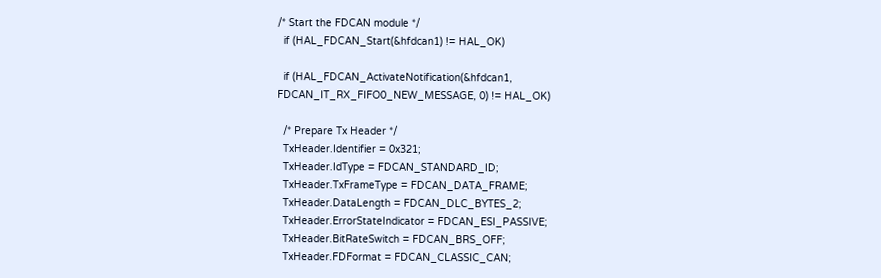/* Start the FDCAN module */
  if (HAL_FDCAN_Start(&hfdcan1) != HAL_OK)

  if (HAL_FDCAN_ActivateNotification(&hfdcan1, FDCAN_IT_RX_FIFO0_NEW_MESSAGE, 0) != HAL_OK)

  /* Prepare Tx Header */
  TxHeader.Identifier = 0x321;
  TxHeader.IdType = FDCAN_STANDARD_ID;
  TxHeader.TxFrameType = FDCAN_DATA_FRAME;
  TxHeader.DataLength = FDCAN_DLC_BYTES_2;
  TxHeader.ErrorStateIndicator = FDCAN_ESI_PASSIVE;
  TxHeader.BitRateSwitch = FDCAN_BRS_OFF;
  TxHeader.FDFormat = FDCAN_CLASSIC_CAN;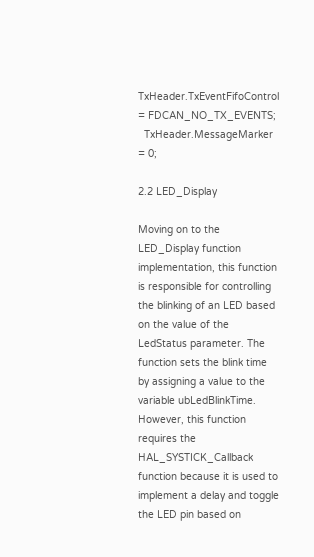TxHeader.TxEventFifoControl = FDCAN_NO_TX_EVENTS;
  TxHeader.MessageMarker = 0;

2.2 LED_Display

Moving on to the LED_Display function implementation, this function is responsible for controlling the blinking of an LED based on the value of the LedStatus parameter. The function sets the blink time by assigning a value to the variable ubLedBlinkTime. However, this function requires the HAL_SYSTICK_Callback function because it is used to implement a delay and toggle the LED pin based on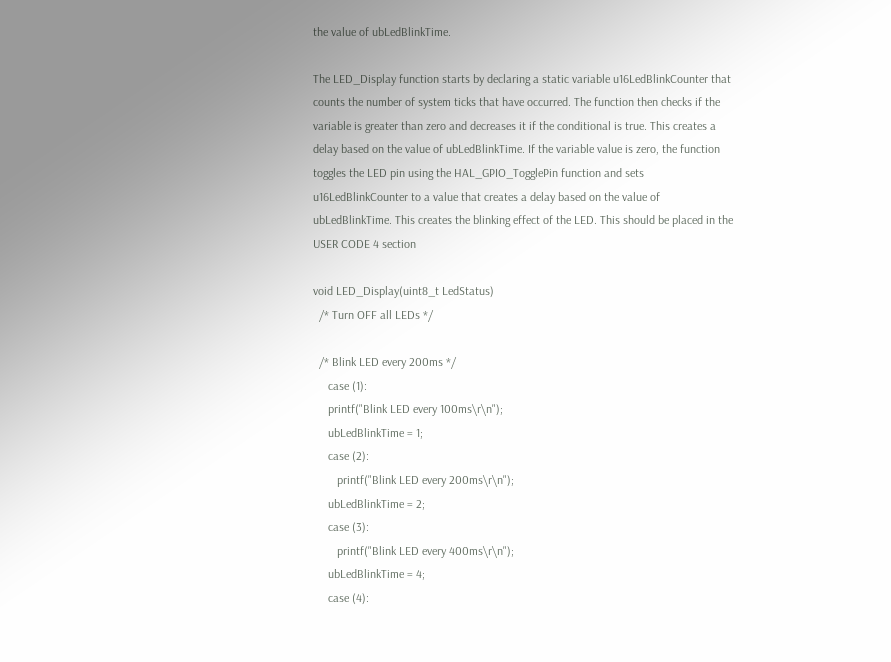the value of ubLedBlinkTime.

The LED_Display function starts by declaring a static variable u16LedBlinkCounter that counts the number of system ticks that have occurred. The function then checks if the variable is greater than zero and decreases it if the conditional is true. This creates a delay based on the value of ubLedBlinkTime. If the variable value is zero, the function toggles the LED pin using the HAL_GPIO_TogglePin function and sets u16LedBlinkCounter to a value that creates a delay based on the value of ubLedBlinkTime. This creates the blinking effect of the LED. This should be placed in the USER CODE 4 section

void LED_Display(uint8_t LedStatus)
  /* Turn OFF all LEDs */

  /* Blink LED every 200ms */
     case (1):
     printf("Blink LED every 100ms\r\n");
     ubLedBlinkTime = 1;
     case (2):
        printf("Blink LED every 200ms\r\n");
     ubLedBlinkTime = 2;
     case (3):
        printf("Blink LED every 400ms\r\n");
     ubLedBlinkTime = 4;
     case (4):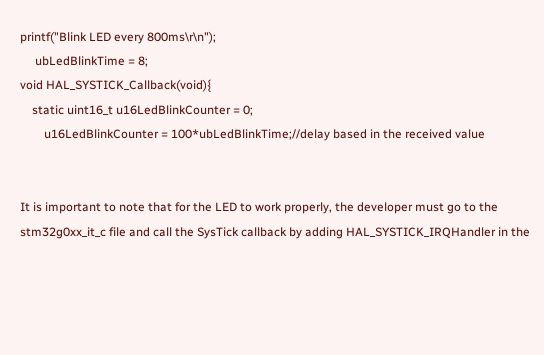printf("Blink LED every 800ms\r\n");
     ubLedBlinkTime = 8;
void HAL_SYSTICK_Callback(void){
    static uint16_t u16LedBlinkCounter = 0;
        u16LedBlinkCounter = 100*ubLedBlinkTime;//delay based in the received value


It is important to note that for the LED to work properly, the developer must go to the stm32g0xx_it_c file and call the SysTick callback by adding HAL_SYSTICK_IRQHandler in the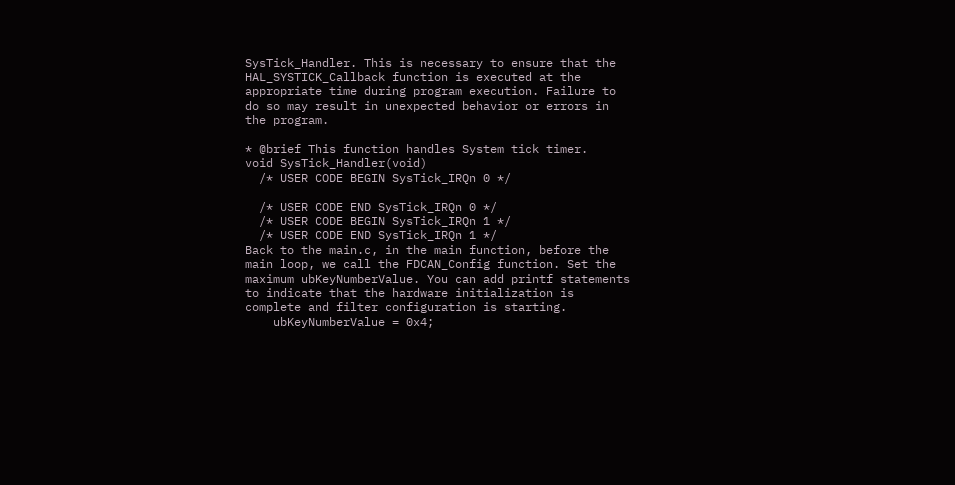SysTick_Handler. This is necessary to ensure that the HAL_SYSTICK_Callback function is executed at the appropriate time during program execution. Failure to do so may result in unexpected behavior or errors in the program.

* @brief This function handles System tick timer.
void SysTick_Handler(void)
  /* USER CODE BEGIN SysTick_IRQn 0 */

  /* USER CODE END SysTick_IRQn 0 */
  /* USER CODE BEGIN SysTick_IRQn 1 */
  /* USER CODE END SysTick_IRQn 1 */
Back to the main.c, in the main function, before the main loop, we call the FDCAN_Config function. Set the maximum ubKeyNumberValue. You can add printf statements to indicate that the hardware initialization is complete and filter configuration is starting.
    ubKeyNumberValue = 0x4;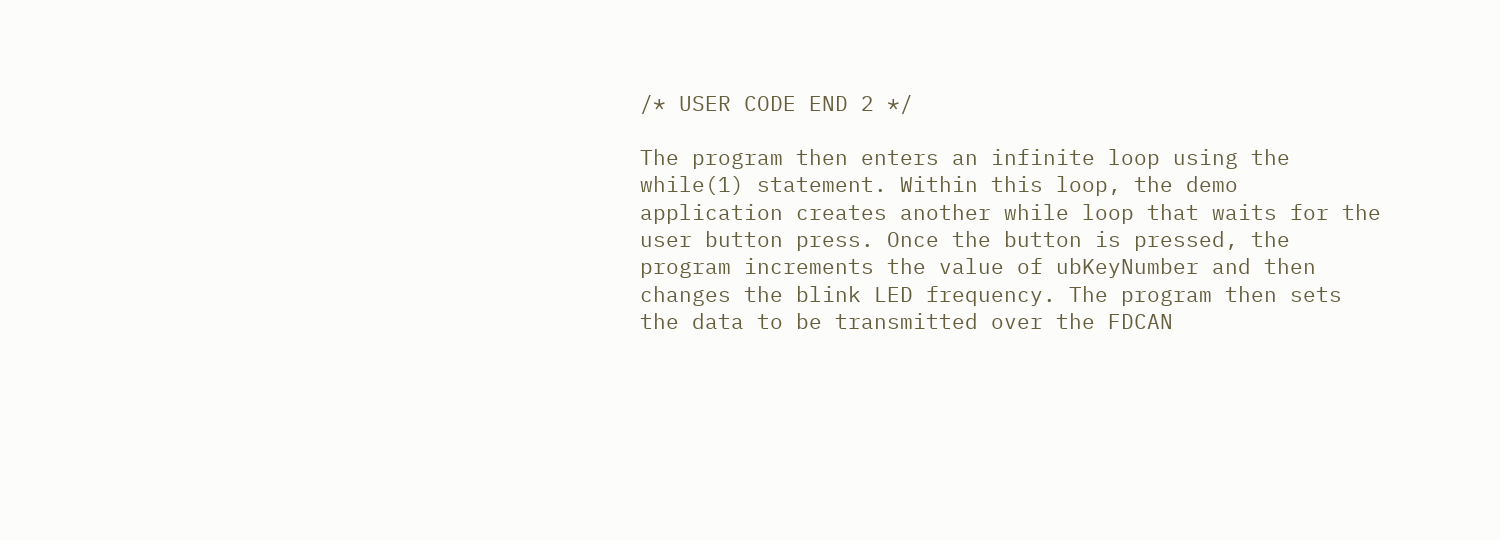/* USER CODE END 2 */

The program then enters an infinite loop using the while(1) statement. Within this loop, the demo application creates another while loop that waits for the user button press. Once the button is pressed, the program increments the value of ubKeyNumber and then changes the blink LED frequency. The program then sets the data to be transmitted over the FDCAN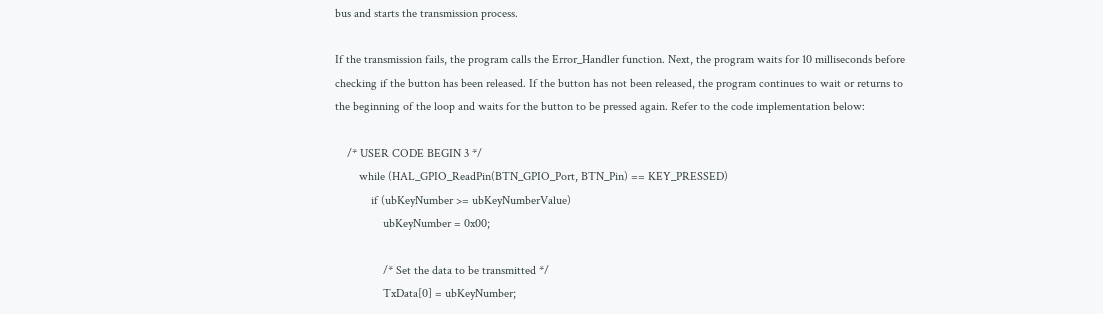bus and starts the transmission process.

If the transmission fails, the program calls the Error_Handler function. Next, the program waits for 10 milliseconds before checking if the button has been released. If the button has not been released, the program continues to wait or returns to the beginning of the loop and waits for the button to be pressed again. Refer to the code implementation below:

    /* USER CODE BEGIN 3 */
        while (HAL_GPIO_ReadPin(BTN_GPIO_Port, BTN_Pin) == KEY_PRESSED)
            if (ubKeyNumber >= ubKeyNumberValue)
                ubKeyNumber = 0x00;

                /* Set the data to be transmitted */
                TxData[0] = ubKeyNumber;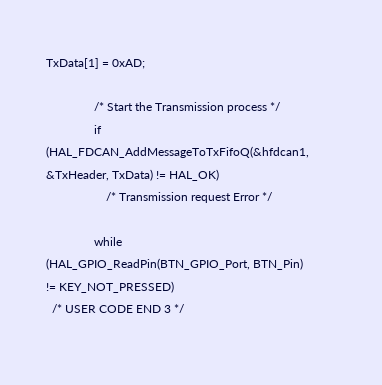TxData[1] = 0xAD;

                /* Start the Transmission process */
                if (HAL_FDCAN_AddMessageToTxFifoQ(&hfdcan1, &TxHeader, TxData) != HAL_OK)
                    /* Transmission request Error */

                while (HAL_GPIO_ReadPin(BTN_GPIO_Port, BTN_Pin) != KEY_NOT_PRESSED)
  /* USER CODE END 3 */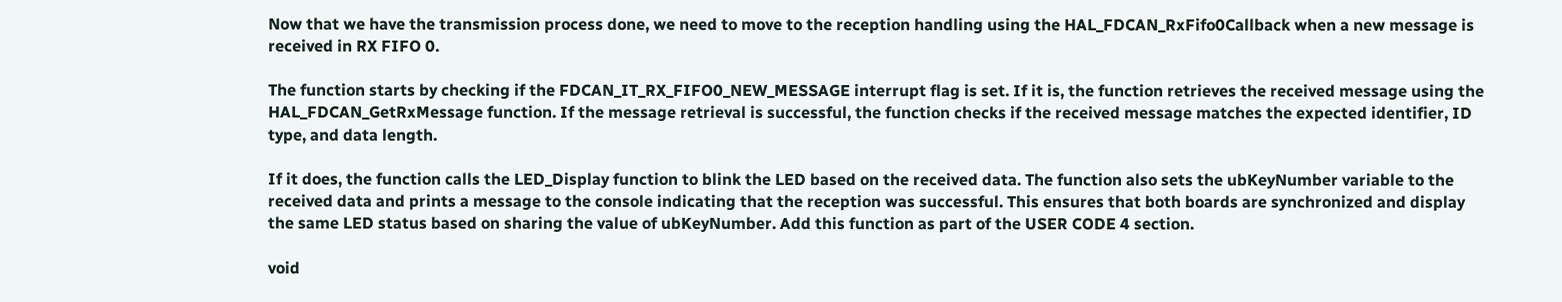Now that we have the transmission process done, we need to move to the reception handling using the HAL_FDCAN_RxFifo0Callback when a new message is received in RX FIFO 0.

The function starts by checking if the FDCAN_IT_RX_FIFO0_NEW_MESSAGE interrupt flag is set. If it is, the function retrieves the received message using the HAL_FDCAN_GetRxMessage function. If the message retrieval is successful, the function checks if the received message matches the expected identifier, ID type, and data length.

If it does, the function calls the LED_Display function to blink the LED based on the received data. The function also sets the ubKeyNumber variable to the received data and prints a message to the console indicating that the reception was successful. This ensures that both boards are synchronized and display the same LED status based on sharing the value of ubKeyNumber. Add this function as part of the USER CODE 4 section.

void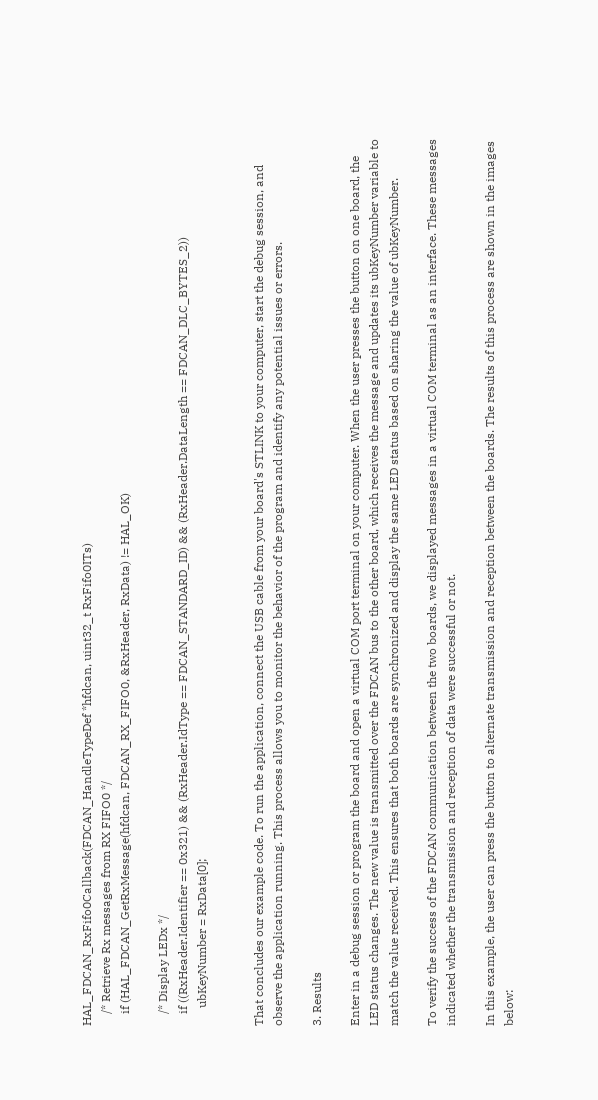HAL_FDCAN_RxFifo0Callback(FDCAN_HandleTypeDef *hfdcan, uint32_t RxFifo0ITs)
    /* Retrieve Rx messages from RX FIFO0 */
    if (HAL_FDCAN_GetRxMessage(hfdcan, FDCAN_RX_FIFO0, &RxHeader, RxData) != HAL_OK)

    /* Display LEDx */
    if ((RxHeader.Identifier == 0x321) && (RxHeader.IdType == FDCAN_STANDARD_ID) && (RxHeader.DataLength == FDCAN_DLC_BYTES_2))
      ubKeyNumber = RxData[0];


That concludes our example code. To run the application, connect the USB cable from your board's STLINK to your computer, start the debug session, and observe the application running. This process allows you to monitor the behavior of the program and identify any potential issues or errors.

3. Results

Enter in a debug session or program the board and open a virtual COM port terminal on your computer. When the user presses the button on one board, the LED status changes. The new value is transmitted over the FDCAN bus to the other board, which receives the message and updates its ubKeyNumber variable to match the value received. This ensures that both boards are synchronized and display the same LED status based on sharing the value of ubKeyNumber.

To verify the success of the FDCAN communication between the two boards, we displayed messages in a virtual COM terminal as an interface. These messages indicated whether the transmission and reception of data were successful or not.

In this example, the user can press the button to alternate transmission and reception between the boards. The results of this process are shown in the images below: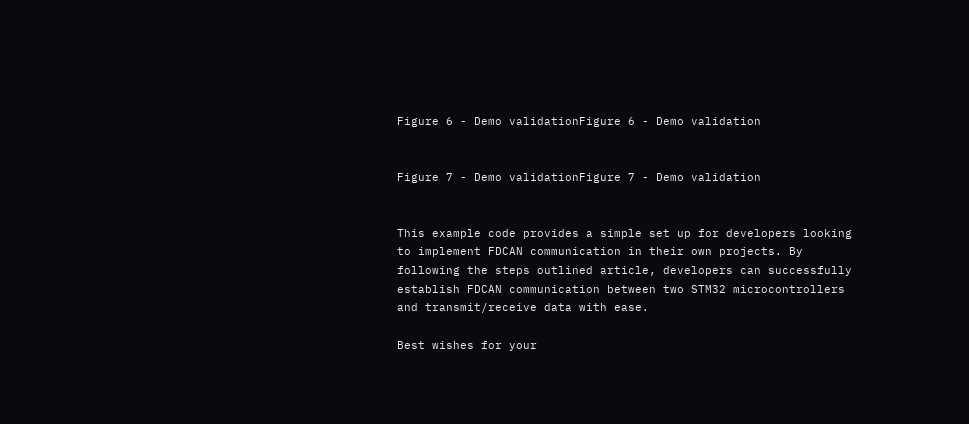Figure 6 - Demo validationFigure 6 - Demo validation


Figure 7 - Demo validationFigure 7 - Demo validation


This example code provides a simple set up for developers looking to implement FDCAN communication in their own projects. By following the steps outlined article, developers can successfully establish FDCAN communication between two STM32 microcontrollers and transmit/receive data with ease.

Best wishes for your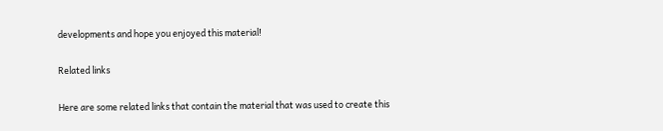developments and hope you enjoyed this material!

Related links

Here are some related links that contain the material that was used to create this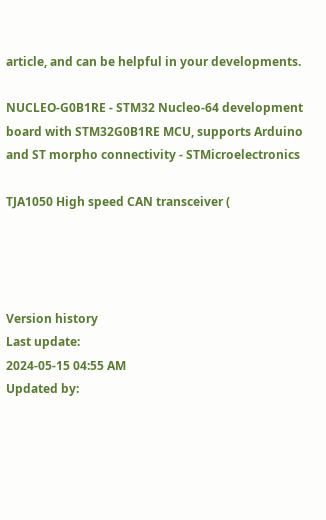article, and can be helpful in your developments.

NUCLEO-G0B1RE - STM32 Nucleo-64 development board with STM32G0B1RE MCU, supports Arduino and ST morpho connectivity - STMicroelectronics

TJA1050 High speed CAN transceiver (




Version history
Last update:
2024-05-15 04:55 AM
Updated by: